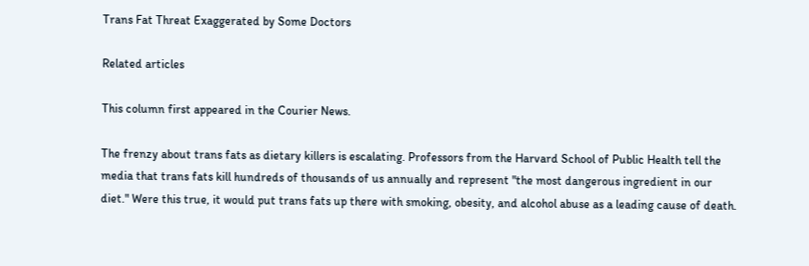Trans Fat Threat Exaggerated by Some Doctors

Related articles

This column first appeared in the Courier News.

The frenzy about trans fats as dietary killers is escalating. Professors from the Harvard School of Public Health tell the media that trans fats kill hundreds of thousands of us annually and represent "the most dangerous ingredient in our diet." Were this true, it would put trans fats up there with smoking, obesity, and alcohol abuse as a leading cause of death.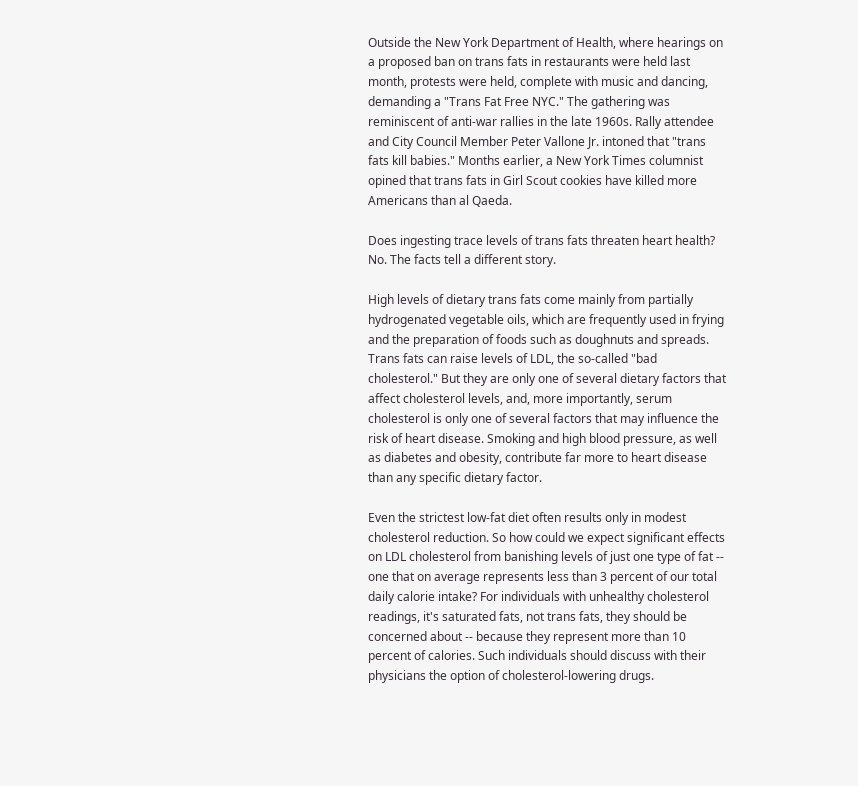Outside the New York Department of Health, where hearings on a proposed ban on trans fats in restaurants were held last month, protests were held, complete with music and dancing, demanding a "Trans Fat Free NYC." The gathering was reminiscent of anti-war rallies in the late 1960s. Rally attendee and City Council Member Peter Vallone Jr. intoned that "trans fats kill babies." Months earlier, a New York Times columnist opined that trans fats in Girl Scout cookies have killed more Americans than al Qaeda.

Does ingesting trace levels of trans fats threaten heart health? No. The facts tell a different story.

High levels of dietary trans fats come mainly from partially hydrogenated vegetable oils, which are frequently used in frying and the preparation of foods such as doughnuts and spreads. Trans fats can raise levels of LDL, the so-called "bad cholesterol." But they are only one of several dietary factors that affect cholesterol levels, and, more importantly, serum cholesterol is only one of several factors that may influence the risk of heart disease. Smoking and high blood pressure, as well as diabetes and obesity, contribute far more to heart disease than any specific dietary factor.

Even the strictest low-fat diet often results only in modest cholesterol reduction. So how could we expect significant effects on LDL cholesterol from banishing levels of just one type of fat -- one that on average represents less than 3 percent of our total daily calorie intake? For individuals with unhealthy cholesterol readings, it's saturated fats, not trans fats, they should be concerned about -- because they represent more than 10 percent of calories. Such individuals should discuss with their physicians the option of cholesterol-lowering drugs.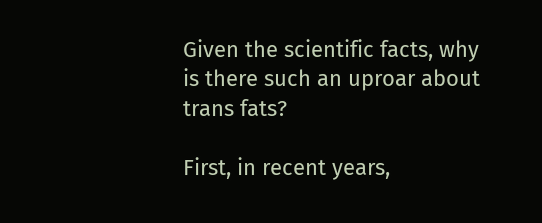Given the scientific facts, why is there such an uproar about trans fats?

First, in recent years,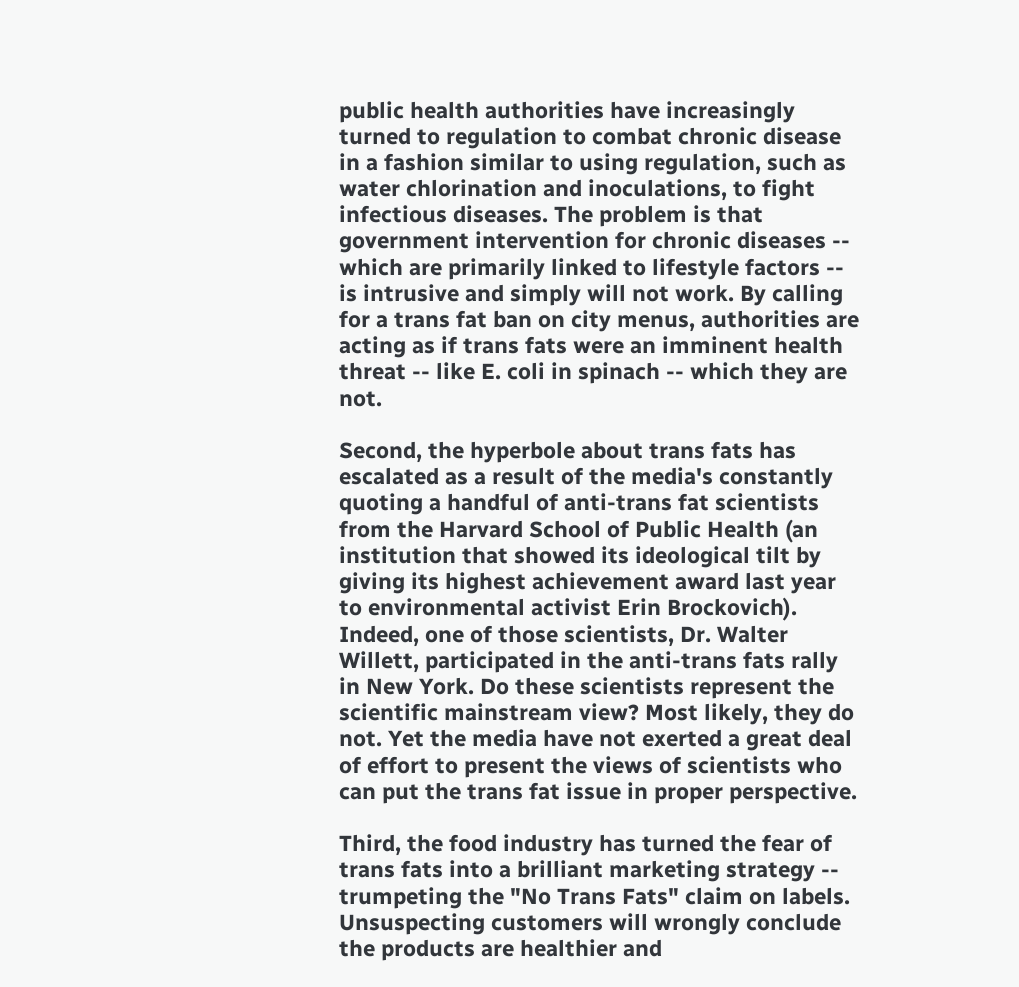public health authorities have increasingly turned to regulation to combat chronic disease in a fashion similar to using regulation, such as water chlorination and inoculations, to fight infectious diseases. The problem is that government intervention for chronic diseases -- which are primarily linked to lifestyle factors -- is intrusive and simply will not work. By calling for a trans fat ban on city menus, authorities are acting as if trans fats were an imminent health threat -- like E. coli in spinach -- which they are not.

Second, the hyperbole about trans fats has escalated as a result of the media's constantly quoting a handful of anti-trans fat scientists from the Harvard School of Public Health (an institution that showed its ideological tilt by giving its highest achievement award last year to environmental activist Erin Brockovich). Indeed, one of those scientists, Dr. Walter Willett, participated in the anti-trans fats rally in New York. Do these scientists represent the scientific mainstream view? Most likely, they do not. Yet the media have not exerted a great deal of effort to present the views of scientists who can put the trans fat issue in proper perspective.

Third, the food industry has turned the fear of trans fats into a brilliant marketing strategy -- trumpeting the "No Trans Fats" claim on labels. Unsuspecting customers will wrongly conclude the products are healthier and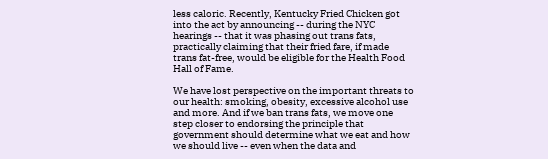less caloric. Recently, Kentucky Fried Chicken got into the act by announcing -- during the NYC hearings -- that it was phasing out trans fats, practically claiming that their fried fare, if made trans fat-free, would be eligible for the Health Food Hall of Fame.

We have lost perspective on the important threats to our health: smoking, obesity, excessive alcohol use and more. And if we ban trans fats, we move one step closer to endorsing the principle that government should determine what we eat and how we should live -- even when the data and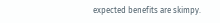expected benefits are skimpy.